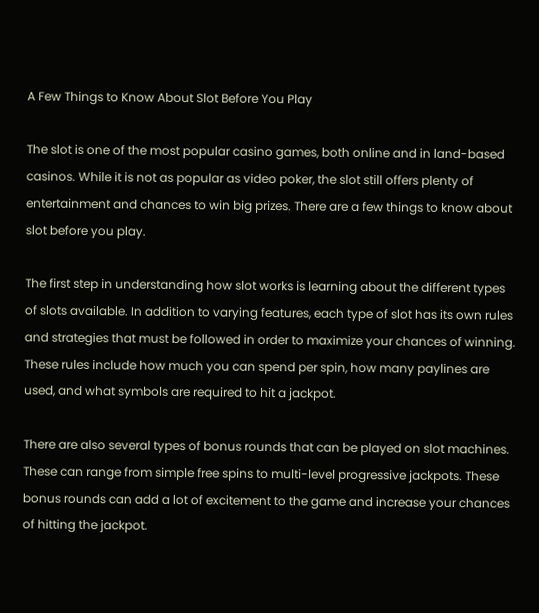A Few Things to Know About Slot Before You Play

The slot is one of the most popular casino games, both online and in land-based casinos. While it is not as popular as video poker, the slot still offers plenty of entertainment and chances to win big prizes. There are a few things to know about slot before you play.

The first step in understanding how slot works is learning about the different types of slots available. In addition to varying features, each type of slot has its own rules and strategies that must be followed in order to maximize your chances of winning. These rules include how much you can spend per spin, how many paylines are used, and what symbols are required to hit a jackpot.

There are also several types of bonus rounds that can be played on slot machines. These can range from simple free spins to multi-level progressive jackpots. These bonus rounds can add a lot of excitement to the game and increase your chances of hitting the jackpot.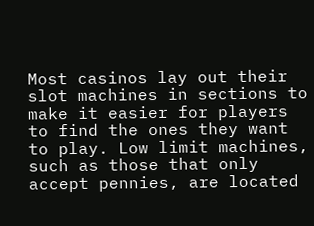Most casinos lay out their slot machines in sections to make it easier for players to find the ones they want to play. Low limit machines, such as those that only accept pennies, are located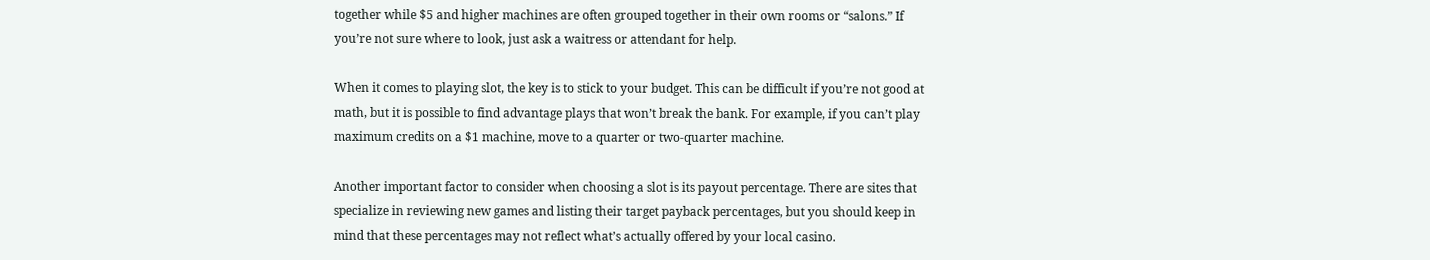together while $5 and higher machines are often grouped together in their own rooms or “salons.” If you’re not sure where to look, just ask a waitress or attendant for help.

When it comes to playing slot, the key is to stick to your budget. This can be difficult if you’re not good at math, but it is possible to find advantage plays that won’t break the bank. For example, if you can’t play maximum credits on a $1 machine, move to a quarter or two-quarter machine.

Another important factor to consider when choosing a slot is its payout percentage. There are sites that specialize in reviewing new games and listing their target payback percentages, but you should keep in mind that these percentages may not reflect what’s actually offered by your local casino.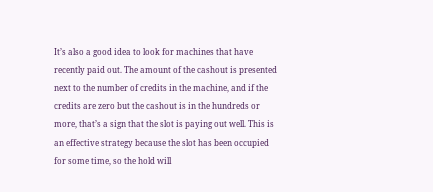It’s also a good idea to look for machines that have recently paid out. The amount of the cashout is presented next to the number of credits in the machine, and if the credits are zero but the cashout is in the hundreds or more, that’s a sign that the slot is paying out well. This is an effective strategy because the slot has been occupied for some time, so the hold will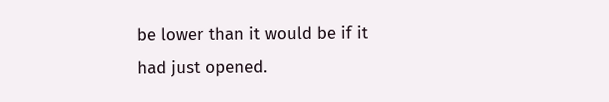be lower than it would be if it had just opened.